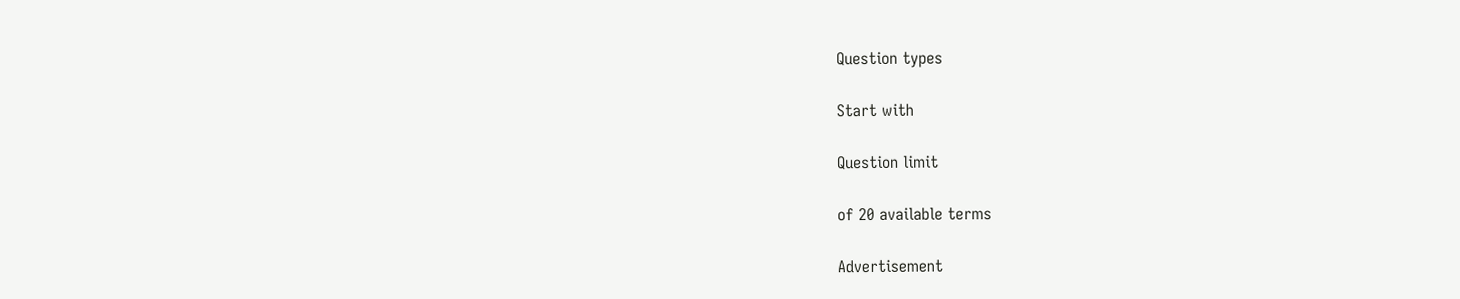Question types

Start with

Question limit

of 20 available terms

Advertisement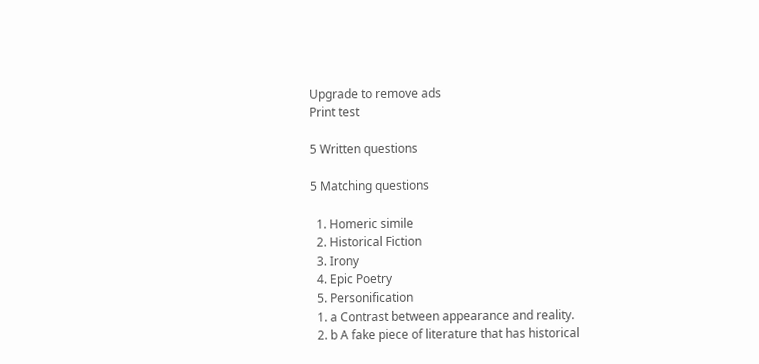Upgrade to remove ads
Print test

5 Written questions

5 Matching questions

  1. Homeric simile
  2. Historical Fiction
  3. Irony
  4. Epic Poetry
  5. Personification
  1. a Contrast between appearance and reality.
  2. b A fake piece of literature that has historical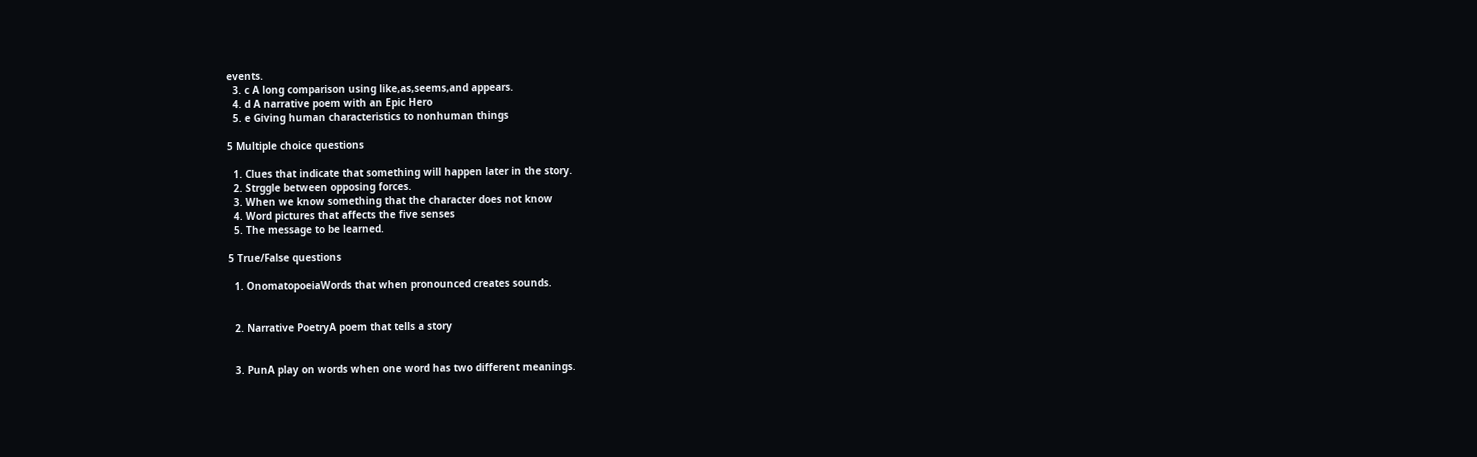events.
  3. c A long comparison using like,as,seems,and appears.
  4. d A narrative poem with an Epic Hero
  5. e Giving human characteristics to nonhuman things

5 Multiple choice questions

  1. Clues that indicate that something will happen later in the story.
  2. Strggle between opposing forces.
  3. When we know something that the character does not know
  4. Word pictures that affects the five senses
  5. The message to be learned.

5 True/False questions

  1. OnomatopoeiaWords that when pronounced creates sounds.


  2. Narrative PoetryA poem that tells a story


  3. PunA play on words when one word has two different meanings.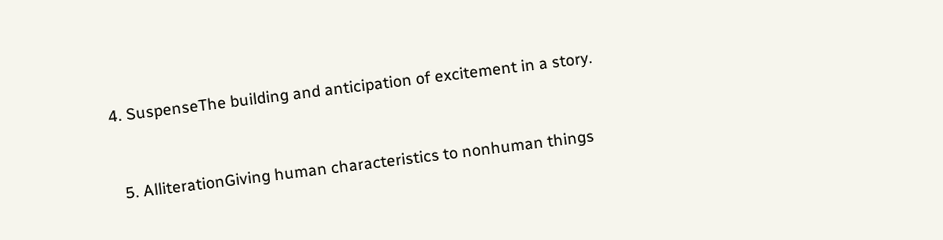4. SuspenseThe building and anticipation of excitement in a story.


  5. AlliterationGiving human characteristics to nonhuman things